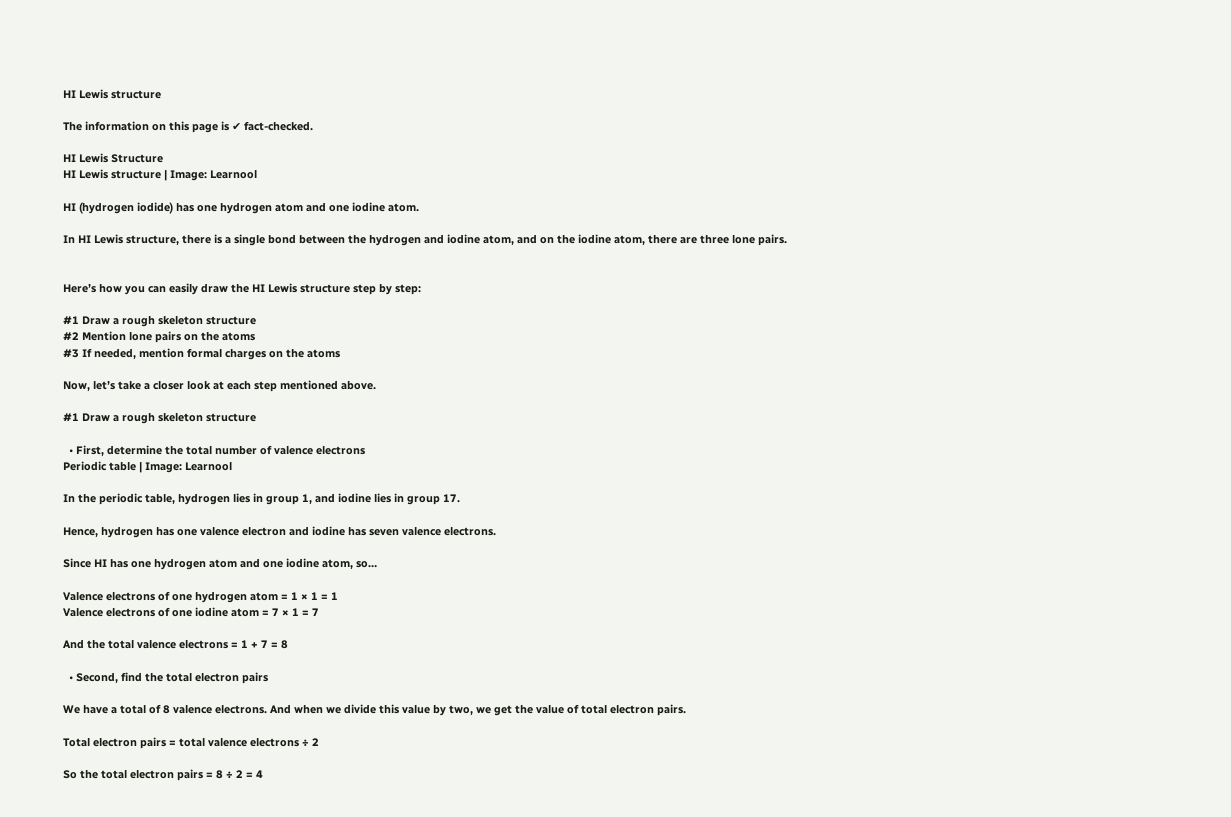HI Lewis structure

The information on this page is ✔ fact-checked.

HI Lewis Structure
HI Lewis structure | Image: Learnool

HI (hydrogen iodide) has one hydrogen atom and one iodine atom.

In HI Lewis structure, there is a single bond between the hydrogen and iodine atom, and on the iodine atom, there are three lone pairs.


Here’s how you can easily draw the HI Lewis structure step by step:

#1 Draw a rough skeleton structure
#2 Mention lone pairs on the atoms
#3 If needed, mention formal charges on the atoms

Now, let’s take a closer look at each step mentioned above.

#1 Draw a rough skeleton structure

  • First, determine the total number of valence electrons
Periodic table | Image: Learnool

In the periodic table, hydrogen lies in group 1, and iodine lies in group 17.

Hence, hydrogen has one valence electron and iodine has seven valence electrons.

Since HI has one hydrogen atom and one iodine atom, so…

Valence electrons of one hydrogen atom = 1 × 1 = 1
Valence electrons of one iodine atom = 7 × 1 = 7

And the total valence electrons = 1 + 7 = 8

  • Second, find the total electron pairs

We have a total of 8 valence electrons. And when we divide this value by two, we get the value of total electron pairs.

Total electron pairs = total valence electrons ÷ 2

So the total electron pairs = 8 ÷ 2 = 4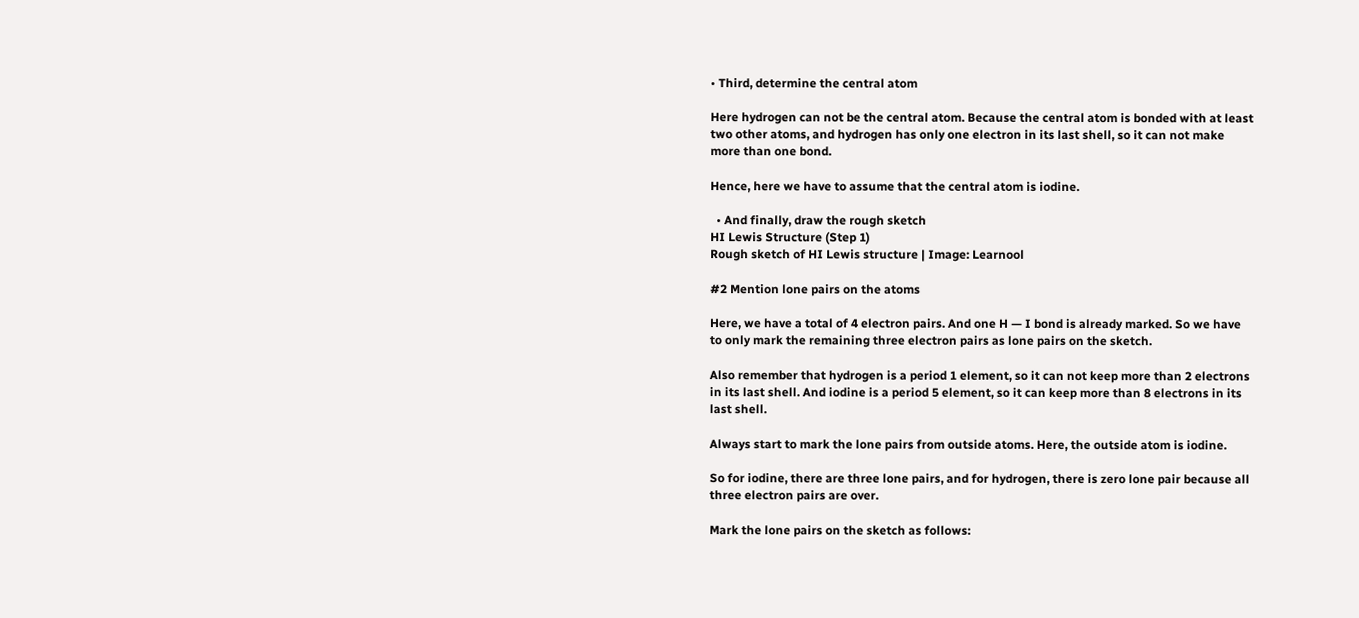• Third, determine the central atom

Here hydrogen can not be the central atom. Because the central atom is bonded with at least two other atoms, and hydrogen has only one electron in its last shell, so it can not make more than one bond.

Hence, here we have to assume that the central atom is iodine.

  • And finally, draw the rough sketch
HI Lewis Structure (Step 1)
Rough sketch of HI Lewis structure | Image: Learnool

#2 Mention lone pairs on the atoms

Here, we have a total of 4 electron pairs. And one H — I bond is already marked. So we have to only mark the remaining three electron pairs as lone pairs on the sketch.

Also remember that hydrogen is a period 1 element, so it can not keep more than 2 electrons in its last shell. And iodine is a period 5 element, so it can keep more than 8 electrons in its last shell.

Always start to mark the lone pairs from outside atoms. Here, the outside atom is iodine.

So for iodine, there are three lone pairs, and for hydrogen, there is zero lone pair because all three electron pairs are over.

Mark the lone pairs on the sketch as follows: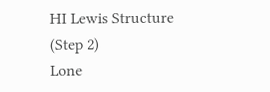HI Lewis Structure (Step 2)
Lone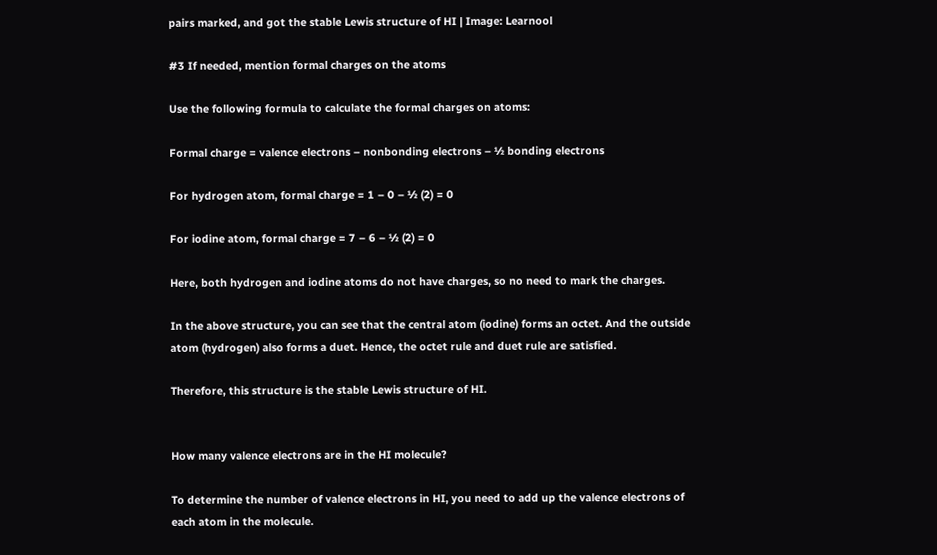pairs marked, and got the stable Lewis structure of HI | Image: Learnool

#3 If needed, mention formal charges on the atoms

Use the following formula to calculate the formal charges on atoms:

Formal charge = valence electrons – nonbonding electrons – ½ bonding electrons

For hydrogen atom, formal charge = 1 – 0 – ½ (2) = 0

For iodine atom, formal charge = 7 – 6 – ½ (2) = 0

Here, both hydrogen and iodine atoms do not have charges, so no need to mark the charges.

In the above structure, you can see that the central atom (iodine) forms an octet. And the outside atom (hydrogen) also forms a duet. Hence, the octet rule and duet rule are satisfied.

Therefore, this structure is the stable Lewis structure of HI.


How many valence electrons are in the HI molecule?

To determine the number of valence electrons in HI, you need to add up the valence electrons of each atom in the molecule.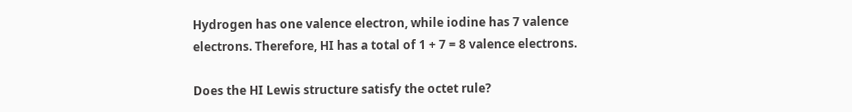Hydrogen has one valence electron, while iodine has 7 valence electrons. Therefore, HI has a total of 1 + 7 = 8 valence electrons.

Does the HI Lewis structure satisfy the octet rule?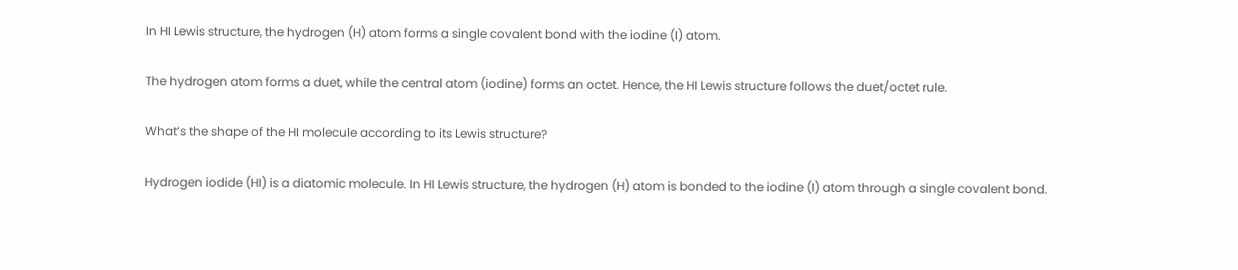In HI Lewis structure, the hydrogen (H) atom forms a single covalent bond with the iodine (I) atom.

The hydrogen atom forms a duet, while the central atom (iodine) forms an octet. Hence, the HI Lewis structure follows the duet/octet rule.

What’s the shape of the HI molecule according to its Lewis structure?

Hydrogen iodide (HI) is a diatomic molecule. In HI Lewis structure, the hydrogen (H) atom is bonded to the iodine (I) atom through a single covalent bond.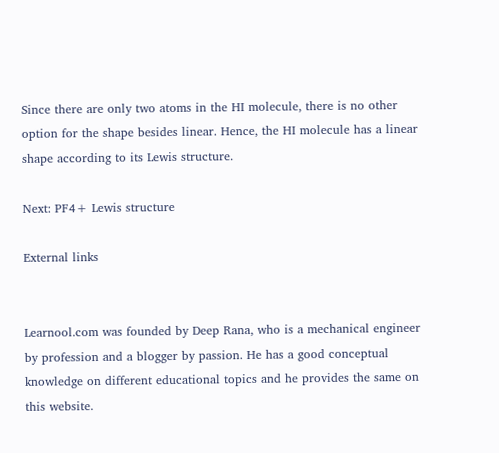Since there are only two atoms in the HI molecule, there is no other option for the shape besides linear. Hence, the HI molecule has a linear shape according to its Lewis structure.

Next: PF4+ Lewis structure

External links


Learnool.com was founded by Deep Rana, who is a mechanical engineer by profession and a blogger by passion. He has a good conceptual knowledge on different educational topics and he provides the same on this website.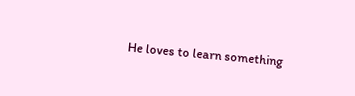He loves to learn something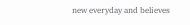new everyday and believes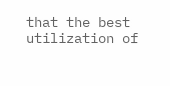that the best utilization of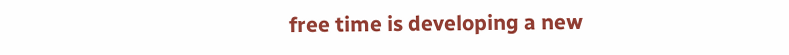free time is developing a new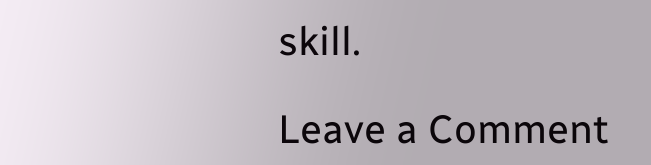skill.

Leave a Comment